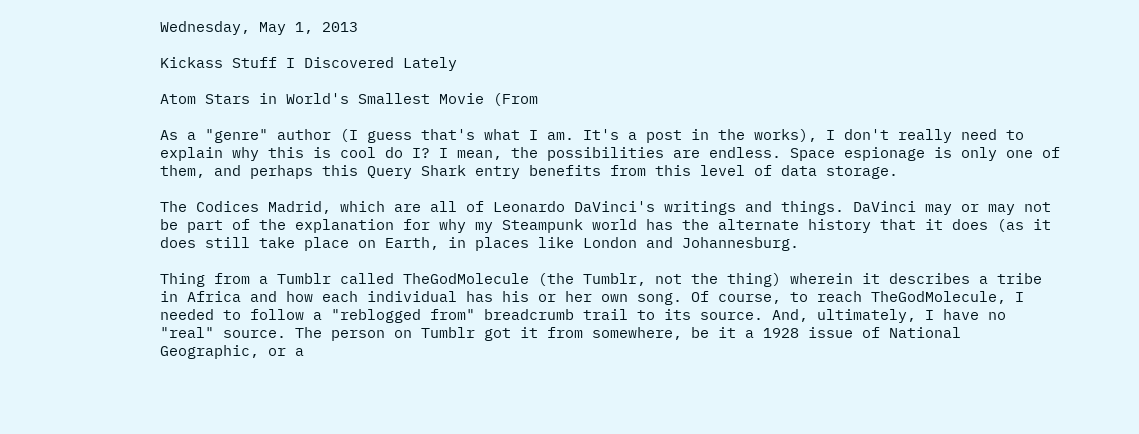Wednesday, May 1, 2013

Kickass Stuff I Discovered Lately

Atom Stars in World's Smallest Movie (From

As a "genre" author (I guess that's what I am. It's a post in the works), I don't really need to explain why this is cool do I? I mean, the possibilities are endless. Space espionage is only one of them, and perhaps this Query Shark entry benefits from this level of data storage.

The Codices Madrid, which are all of Leonardo DaVinci's writings and things. DaVinci may or may not be part of the explanation for why my Steampunk world has the alternate history that it does (as it does still take place on Earth, in places like London and Johannesburg.

Thing from a Tumblr called TheGodMolecule (the Tumblr, not the thing) wherein it describes a tribe in Africa and how each individual has his or her own song. Of course, to reach TheGodMolecule, I needed to follow a "reblogged from" breadcrumb trail to its source. And, ultimately, I have no "real" source. The person on Tumblr got it from somewhere, be it a 1928 issue of National Geographic, or a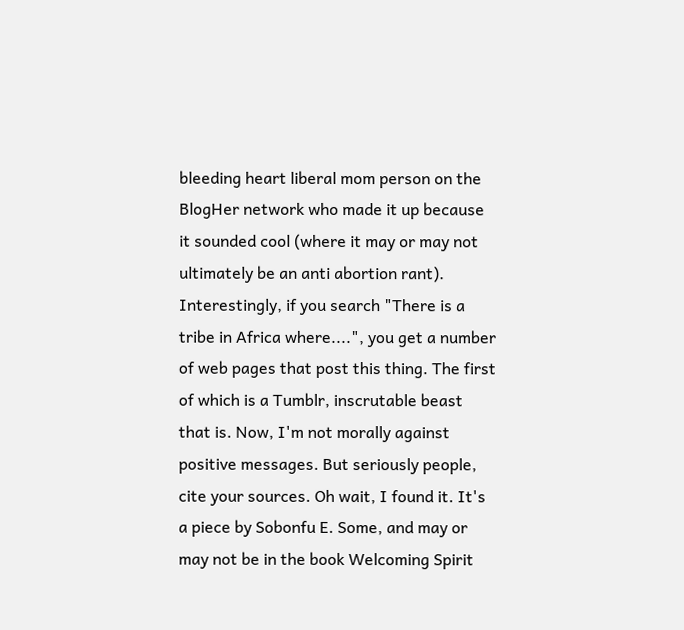bleeding heart liberal mom person on the BlogHer network who made it up because it sounded cool (where it may or may not ultimately be an anti abortion rant). Interestingly, if you search "There is a tribe in Africa where....", you get a number of web pages that post this thing. The first of which is a Tumblr, inscrutable beast that is. Now, I'm not morally against positive messages. But seriously people, cite your sources. Oh wait, I found it. It's a piece by Sobonfu E. Some, and may or may not be in the book Welcoming Spirit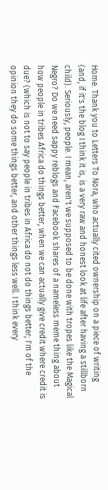Home. Thank you to Letters To Nora, who actually cited ownership on a piece of writing (and, if it's the blog I think it is, is a very raw and honest look at life after having a stillborn child). Seriously, people. I mean, aren't we supposed to be done with tropes like the Magical Negro? Do we need sappy reblogs and Facebook shares of a nameless meme thing about how people in tribes Africa do things better, when we can actually give credit where credit is due? (which is not to say people in tribes in Africa do not do things better; I'm of the opinion they do some things better, and other things less well. I think every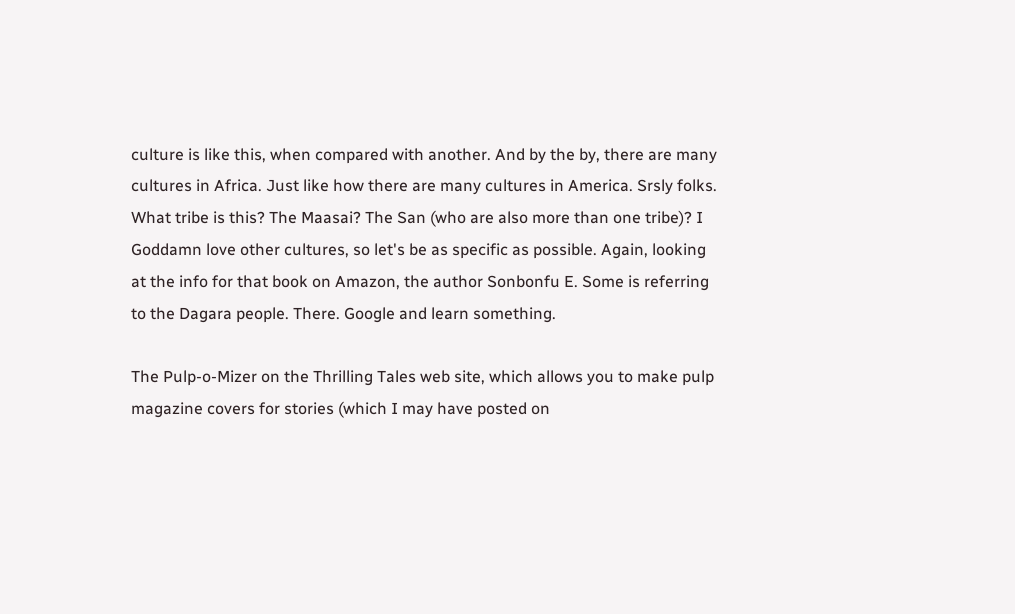culture is like this, when compared with another. And by the by, there are many cultures in Africa. Just like how there are many cultures in America. Srsly folks. What tribe is this? The Maasai? The San (who are also more than one tribe)? I Goddamn love other cultures, so let's be as specific as possible. Again, looking at the info for that book on Amazon, the author Sonbonfu E. Some is referring to the Dagara people. There. Google and learn something.

The Pulp-o-Mizer on the Thrilling Tales web site, which allows you to make pulp magazine covers for stories (which I may have posted on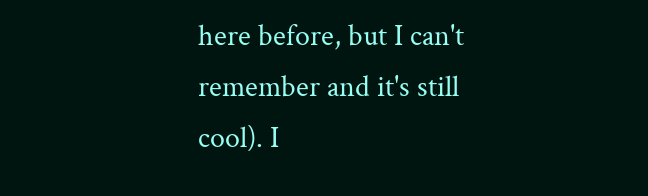here before, but I can't remember and it's still cool). I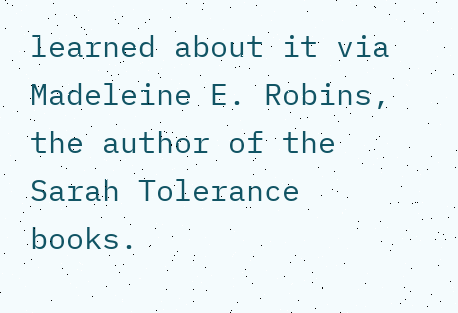learned about it via Madeleine E. Robins, the author of the Sarah Tolerance books.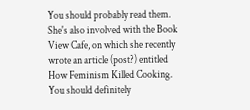You should probably read them. She's also involved with the Book View Cafe, on which she recently wrote an article (post?) entitled How Feminism Killed Cooking. You should definitely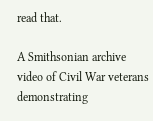read that.

A Smithsonian archive video of Civil War veterans demonstrating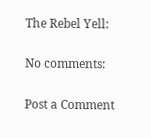The Rebel Yell:

No comments:

Post a Comment